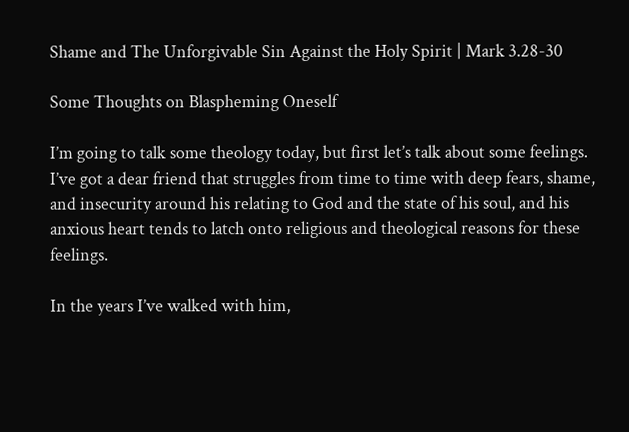Shame and The Unforgivable Sin Against the Holy Spirit | Mark 3.28-30

Some Thoughts on Blaspheming Oneself

I’m going to talk some theology today, but first let’s talk about some feelings. I’ve got a dear friend that struggles from time to time with deep fears, shame, and insecurity around his relating to God and the state of his soul, and his anxious heart tends to latch onto religious and theological reasons for these feelings.

In the years I’ve walked with him,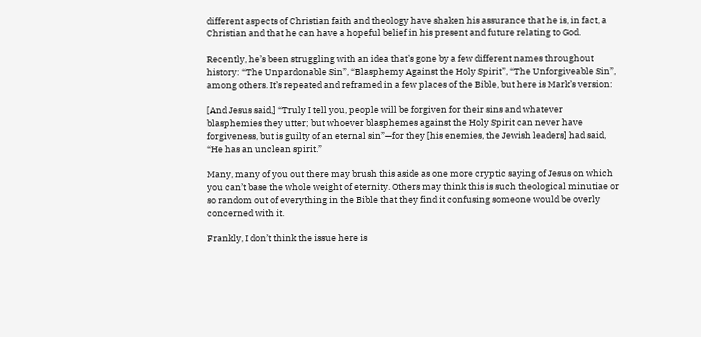different aspects of Christian faith and theology have shaken his assurance that he is, in fact, a Christian and that he can have a hopeful belief in his present and future relating to God.

Recently, he’s been struggling with an idea that’s gone by a few different names throughout history: “The Unpardonable Sin”, “Blasphemy Against the Holy Spirit”, “The Unforgiveable Sin”, among others. It’s repeated and reframed in a few places of the Bible, but here is Mark’s version:

[And Jesus said,] “Truly I tell you, people will be forgiven for their sins and whatever blasphemies they utter; but whoever blasphemes against the Holy Spirit can never have forgiveness, but is guilty of an eternal sin”—for they [his enemies, the Jewish leaders] had said, “He has an unclean spirit.”

Many, many of you out there may brush this aside as one more cryptic saying of Jesus on which you can’t base the whole weight of eternity. Others may think this is such theological minutiae or so random out of everything in the Bible that they find it confusing someone would be overly concerned with it.

Frankly, I don’t think the issue here is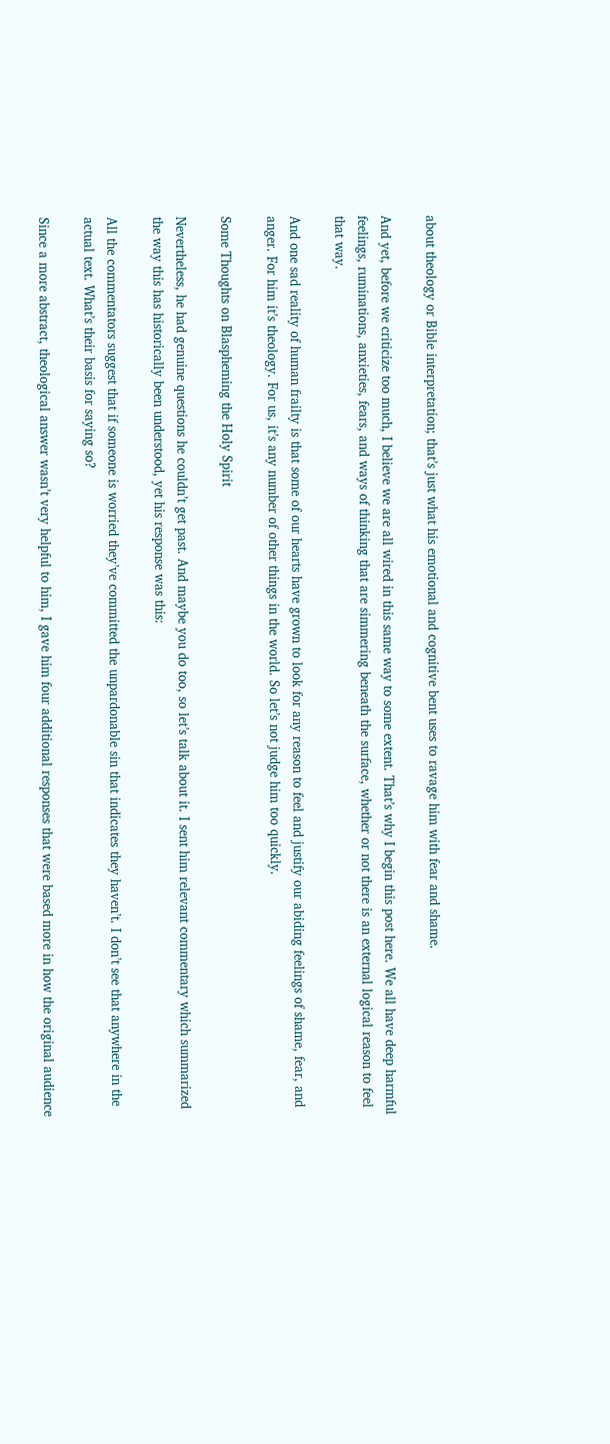about theology or Bible interpretation; that’s just what his emotional and cognitive bent uses to ravage him with fear and shame.

And yet, before we criticize too much, I believe we are all wired in this same way to some extent. That’s why I begin this post here. We all have deep harmful feelings, ruminations, anxieties, fears, and ways of thinking that are simmering beneath the surface, whether or not there is an external logical reason to feel that way.

And one sad reality of human frailty is that some of our hearts have grown to look for any reason to feel and justify our abiding feelings of shame, fear, and anger. For him it’s theology. For us, it’s any number of other things in the world. So let’s not judge him too quickly.

Some Thoughts on Blaspheming the Holy Spirit

Nevertheless, he had genuine questions he couldn’t get past. And maybe you do too, so let’s talk about it. I sent him relevant commentary which summarized the way this has historically been understood, yet his response was this:

All the commentators suggest that if someone is worried they’ve committed the unpardonable sin that indicates they haven’t. I don’t see that anywhere in the actual text. What’s their basis for saying so?

Since a more abstract, theological answer wasn’t very helpful to him, I gave him four additional responses that were based more in how the original audience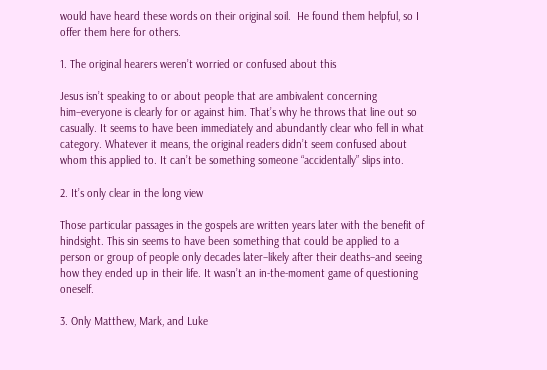would have heard these words on their original soil.  He found them helpful, so I offer them here for others.

1. The original hearers weren’t worried or confused about this

Jesus isn’t speaking to or about people that are ambivalent concerning him–everyone is clearly for or against him. That’s why he throws that line out so casually. It seems to have been immediately and abundantly clear who fell in what category. Whatever it means, the original readers didn’t seem confused about whom this applied to. It can’t be something someone “accidentally” slips into.

2. It’s only clear in the long view

Those particular passages in the gospels are written years later with the benefit of hindsight. This sin seems to have been something that could be applied to a person or group of people only decades later–likely after their deaths–and seeing how they ended up in their life. It wasn’t an in-the-moment game of questioning oneself.

3. Only Matthew, Mark, and Luke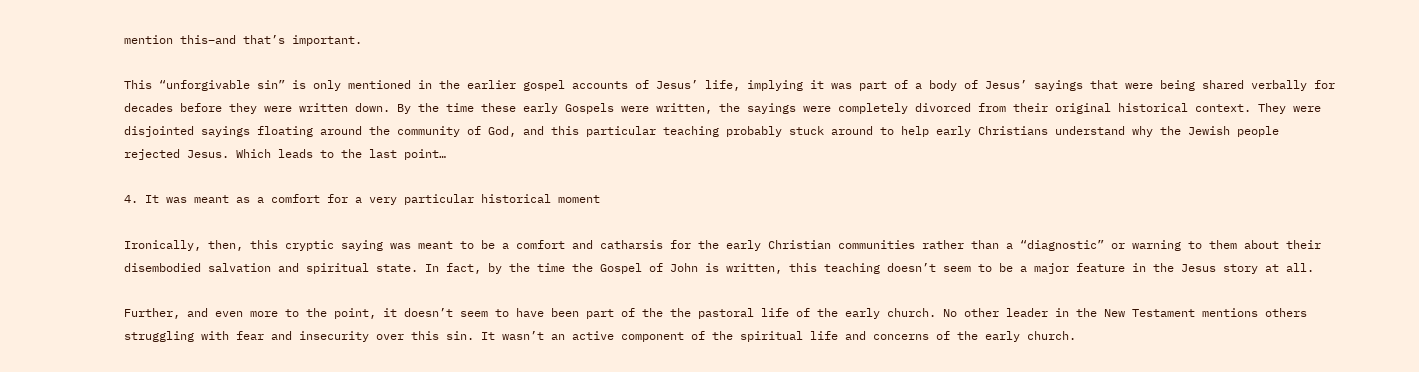mention this–and that’s important.

This “unforgivable sin” is only mentioned in the earlier gospel accounts of Jesus’ life, implying it was part of a body of Jesus’ sayings that were being shared verbally for decades before they were written down. By the time these early Gospels were written, the sayings were completely divorced from their original historical context. They were disjointed sayings floating around the community of God, and this particular teaching probably stuck around to help early Christians understand why the Jewish people rejected Jesus. Which leads to the last point…

4. It was meant as a comfort for a very particular historical moment

Ironically, then, this cryptic saying was meant to be a comfort and catharsis for the early Christian communities rather than a “diagnostic” or warning to them about their disembodied salvation and spiritual state. In fact, by the time the Gospel of John is written, this teaching doesn’t seem to be a major feature in the Jesus story at all.

Further, and even more to the point, it doesn’t seem to have been part of the the pastoral life of the early church. No other leader in the New Testament mentions others struggling with fear and insecurity over this sin. It wasn’t an active component of the spiritual life and concerns of the early church.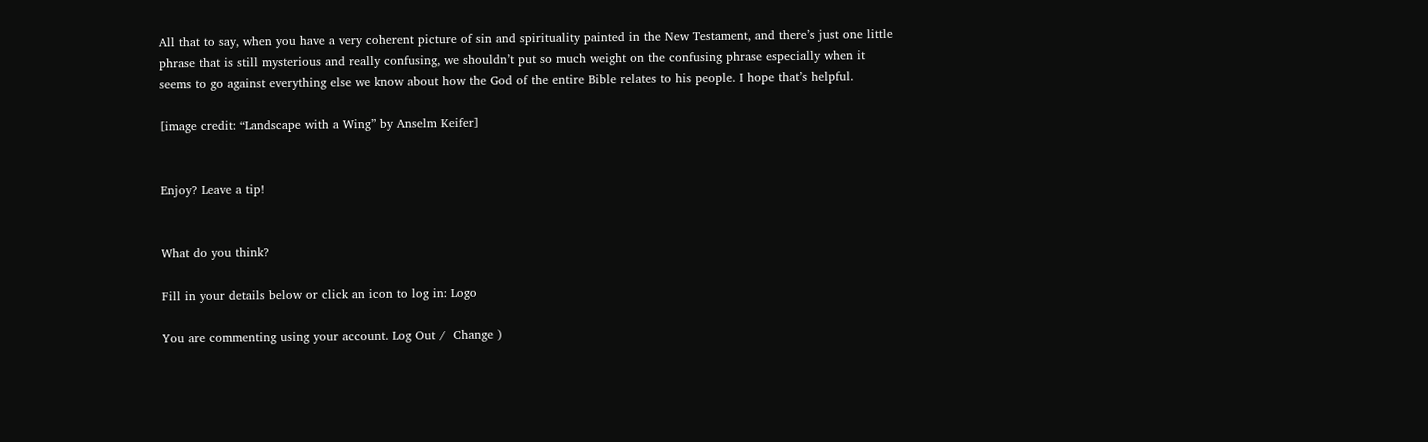All that to say, when you have a very coherent picture of sin and spirituality painted in the New Testament, and there’s just one little phrase that is still mysterious and really confusing, we shouldn’t put so much weight on the confusing phrase especially when it seems to go against everything else we know about how the God of the entire Bible relates to his people. I hope that’s helpful.

[image credit: “Landscape with a Wing” by Anselm Keifer]


Enjoy? Leave a tip!


What do you think?

Fill in your details below or click an icon to log in: Logo

You are commenting using your account. Log Out /  Change )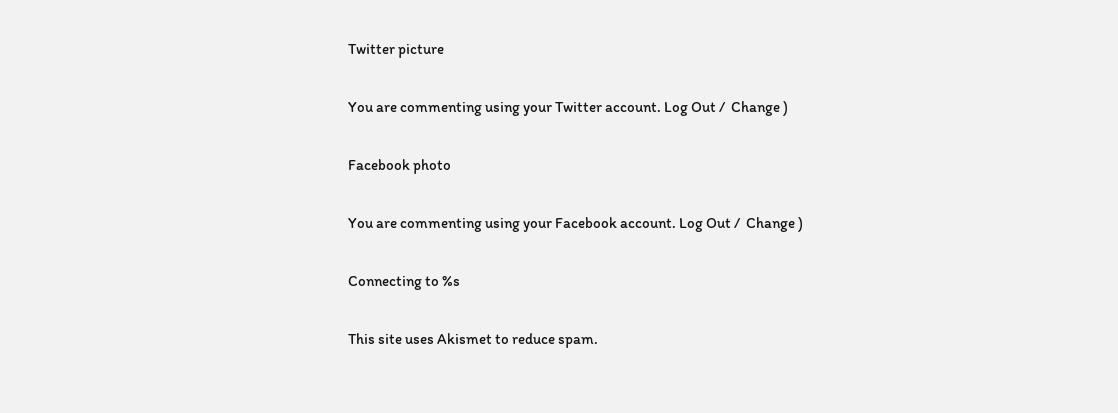Twitter picture

You are commenting using your Twitter account. Log Out /  Change )

Facebook photo

You are commenting using your Facebook account. Log Out /  Change )

Connecting to %s

This site uses Akismet to reduce spam.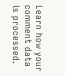Learn how your comment data is processed.